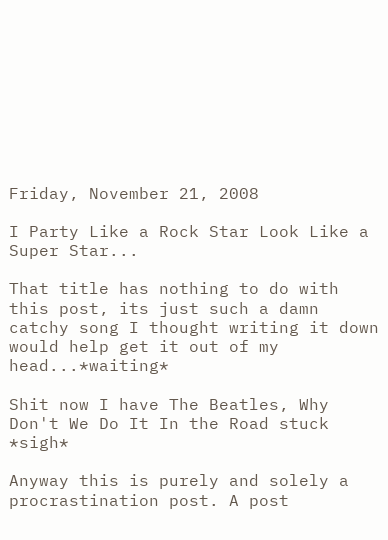Friday, November 21, 2008

I Party Like a Rock Star Look Like a Super Star...

That title has nothing to do with this post, its just such a damn catchy song I thought writing it down would help get it out of my head...*waiting*

Shit now I have The Beatles, Why Don't We Do It In the Road stuck *sigh*

Anyway this is purely and solely a procrastination post. A post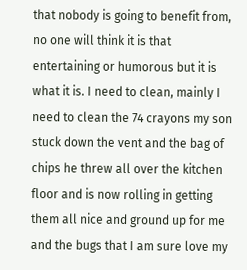that nobody is going to benefit from, no one will think it is that entertaining or humorous but it is what it is. I need to clean, mainly I need to clean the 74 crayons my son stuck down the vent and the bag of chips he threw all over the kitchen floor and is now rolling in getting them all nice and ground up for me and the bugs that I am sure love my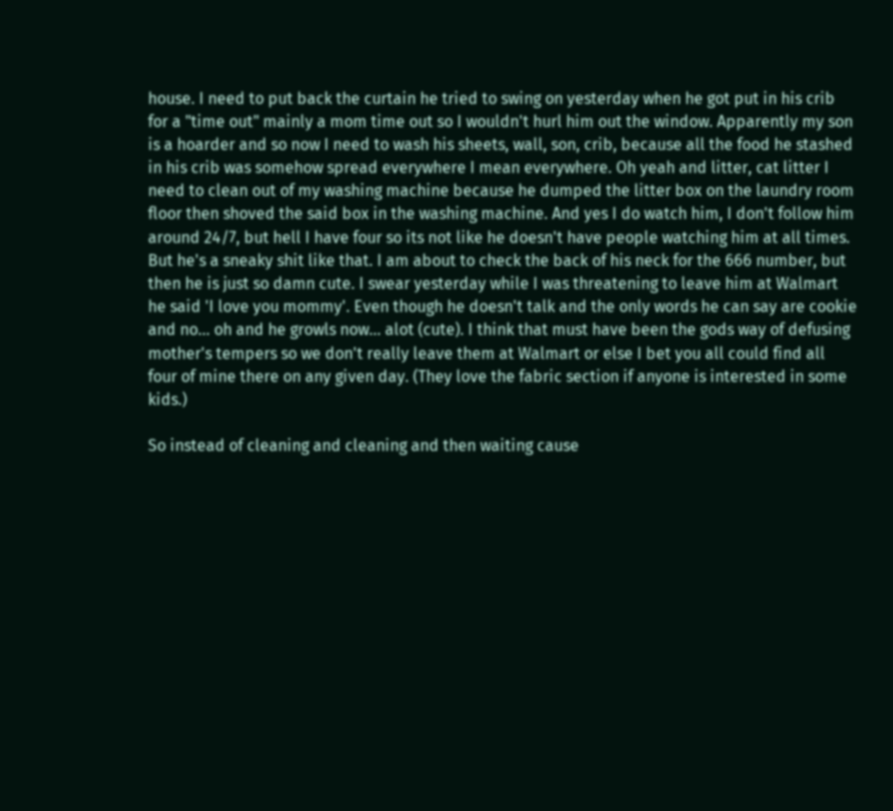house. I need to put back the curtain he tried to swing on yesterday when he got put in his crib for a "time out" mainly a mom time out so I wouldn't hurl him out the window. Apparently my son is a hoarder and so now I need to wash his sheets, wall, son, crib, because all the food he stashed in his crib was somehow spread everywhere I mean everywhere. Oh yeah and litter, cat litter I need to clean out of my washing machine because he dumped the litter box on the laundry room floor then shoved the said box in the washing machine. And yes I do watch him, I don't follow him around 24/7, but hell I have four so its not like he doesn't have people watching him at all times. But he's a sneaky shit like that. I am about to check the back of his neck for the 666 number, but then he is just so damn cute. I swear yesterday while I was threatening to leave him at Walmart he said 'I love you mommy'. Even though he doesn't talk and the only words he can say are cookie and no... oh and he growls now... alot (cute). I think that must have been the gods way of defusing mother's tempers so we don't really leave them at Walmart or else I bet you all could find all four of mine there on any given day. (They love the fabric section if anyone is interested in some kids.)

So instead of cleaning and cleaning and then waiting cause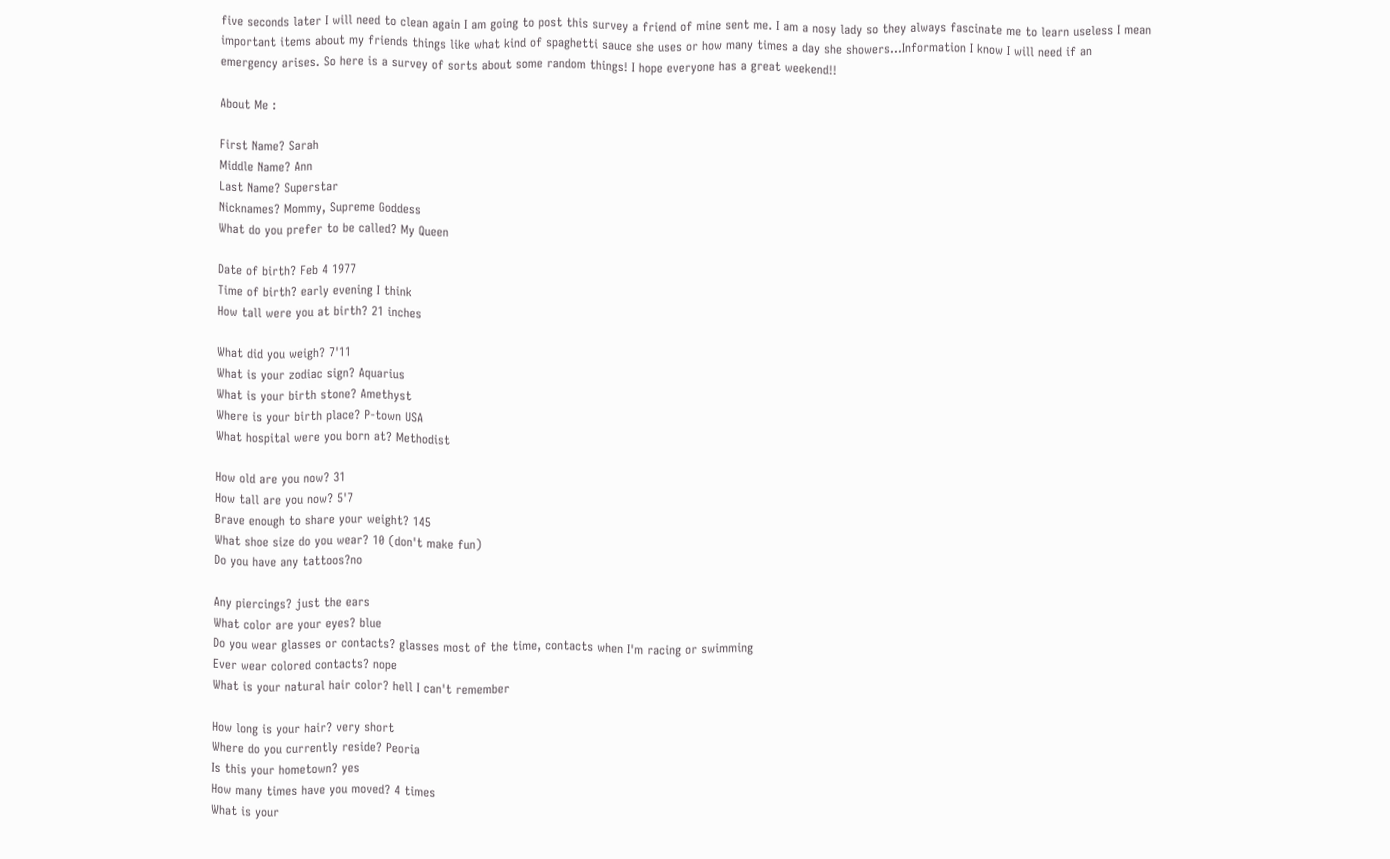five seconds later I will need to clean again I am going to post this survey a friend of mine sent me. I am a nosy lady so they always fascinate me to learn useless I mean important items about my friends things like what kind of spaghetti sauce she uses or how many times a day she showers...Information I know I will need if an emergency arises. So here is a survey of sorts about some random things! I hope everyone has a great weekend!!

About Me :

First Name? Sarah
Middle Name? Ann
Last Name? Superstar
Nicknames? Mommy, Supreme Goddess
What do you prefer to be called? My Queen

Date of birth? Feb 4 1977
Time of birth? early evening I think
How tall were you at birth? 21 inches

What did you weigh? 7'11
What is your zodiac sign? Aquarius
What is your birth stone? Amethyst
Where is your birth place? P-town USA
What hospital were you born at? Methodist

How old are you now? 31
How tall are you now? 5'7
Brave enough to share your weight? 145
What shoe size do you wear? 10 (don't make fun)
Do you have any tattoos?no

Any piercings? just the ears
What color are your eyes? blue
Do you wear glasses or contacts? glasses most of the time, contacts when I'm racing or swimming
Ever wear colored contacts? nope
What is your natural hair color? hell I can't remember

How long is your hair? very short
Where do you currently reside? Peoria
Is this your hometown? yes
How many times have you moved? 4 times
What is your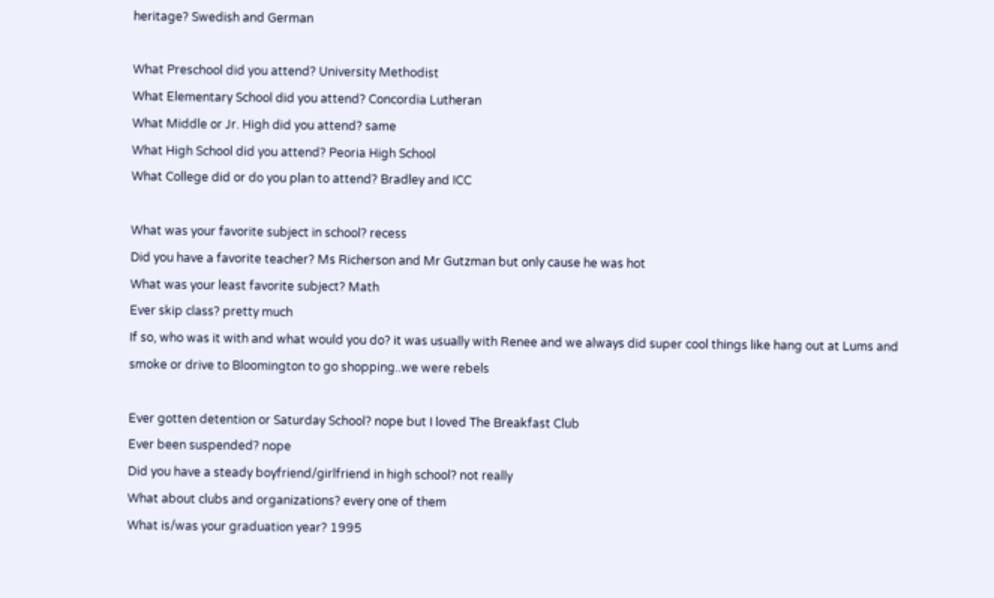heritage? Swedish and German

What Preschool did you attend? University Methodist
What Elementary School did you attend? Concordia Lutheran
What Middle or Jr. High did you attend? same
What High School did you attend? Peoria High School
What College did or do you plan to attend? Bradley and ICC

What was your favorite subject in school? recess
Did you have a favorite teacher? Ms Richerson and Mr Gutzman but only cause he was hot
What was your least favorite subject? Math
Ever skip class? pretty much
If so, who was it with and what would you do? it was usually with Renee and we always did super cool things like hang out at Lums and smoke or drive to Bloomington to go shopping..we were rebels

Ever gotten detention or Saturday School? nope but I loved The Breakfast Club
Ever been suspended? nope
Did you have a steady boyfriend/girlfriend in high school? not really
What about clubs and organizations? every one of them
What is/was your graduation year? 1995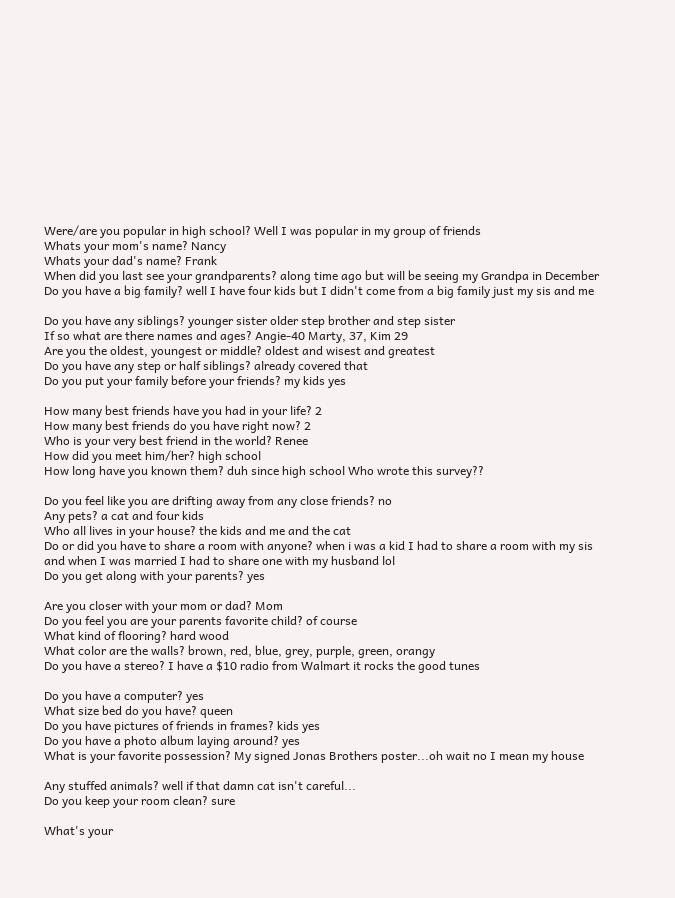Were/are you popular in high school? Well I was popular in my group of friends
Whats your mom's name? Nancy
Whats your dad's name? Frank
When did you last see your grandparents? along time ago but will be seeing my Grandpa in December
Do you have a big family? well I have four kids but I didn't come from a big family just my sis and me

Do you have any siblings? younger sister older step brother and step sister
If so what are there names and ages? Angie-40 Marty, 37, Kim 29
Are you the oldest, youngest or middle? oldest and wisest and greatest
Do you have any step or half siblings? already covered that
Do you put your family before your friends? my kids yes

How many best friends have you had in your life? 2
How many best friends do you have right now? 2
Who is your very best friend in the world? Renee
How did you meet him/her? high school
How long have you known them? duh since high school Who wrote this survey??

Do you feel like you are drifting away from any close friends? no
Any pets? a cat and four kids
Who all lives in your house? the kids and me and the cat
Do or did you have to share a room with anyone? when i was a kid I had to share a room with my sis and when I was married I had to share one with my husband lol
Do you get along with your parents? yes

Are you closer with your mom or dad? Mom
Do you feel you are your parents favorite child? of course
What kind of flooring? hard wood
What color are the walls? brown, red, blue, grey, purple, green, orangy
Do you have a stereo? I have a $10 radio from Walmart it rocks the good tunes

Do you have a computer? yes
What size bed do you have? queen
Do you have pictures of friends in frames? kids yes
Do you have a photo album laying around? yes
What is your favorite possession? My signed Jonas Brothers poster...oh wait no I mean my house

Any stuffed animals? well if that damn cat isn't careful...
Do you keep your room clean? sure

What's your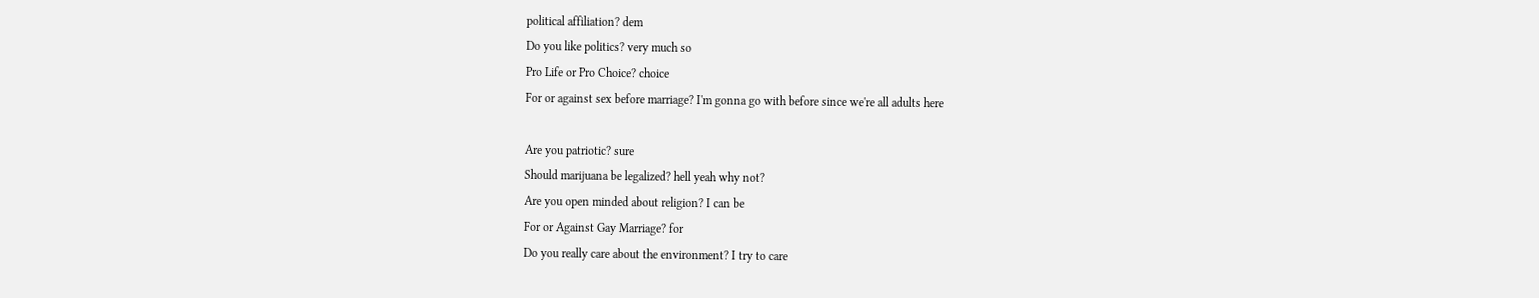political affiliation? dem
Do you like politics? very much so
Pro Life or Pro Choice? choice
For or against sex before marriage? I'm gonna go with before since we're all adults here

Are you patriotic? sure
Should marijuana be legalized? hell yeah why not?
Are you open minded about religion? I can be
For or Against Gay Marriage? for
Do you really care about the environment? I try to care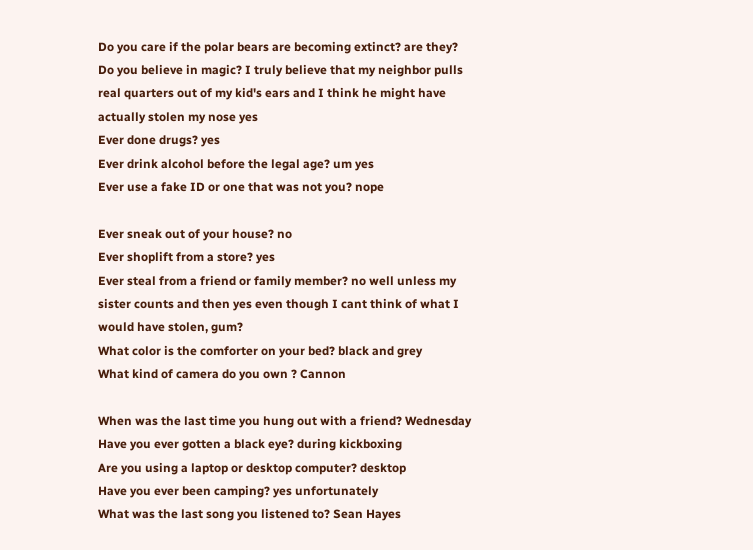Do you care if the polar bears are becoming extinct? are they?
Do you believe in magic? I truly believe that my neighbor pulls real quarters out of my kid's ears and I think he might have actually stolen my nose yes
Ever done drugs? yes
Ever drink alcohol before the legal age? um yes
Ever use a fake ID or one that was not you? nope

Ever sneak out of your house? no
Ever shoplift from a store? yes
Ever steal from a friend or family member? no well unless my sister counts and then yes even though I cant think of what I would have stolen, gum?
What color is the comforter on your bed? black and grey
What kind of camera do you own ? Cannon

When was the last time you hung out with a friend? Wednesday
Have you ever gotten a black eye? during kickboxing
Are you using a laptop or desktop computer? desktop
Have you ever been camping? yes unfortunately
What was the last song you listened to? Sean Hayes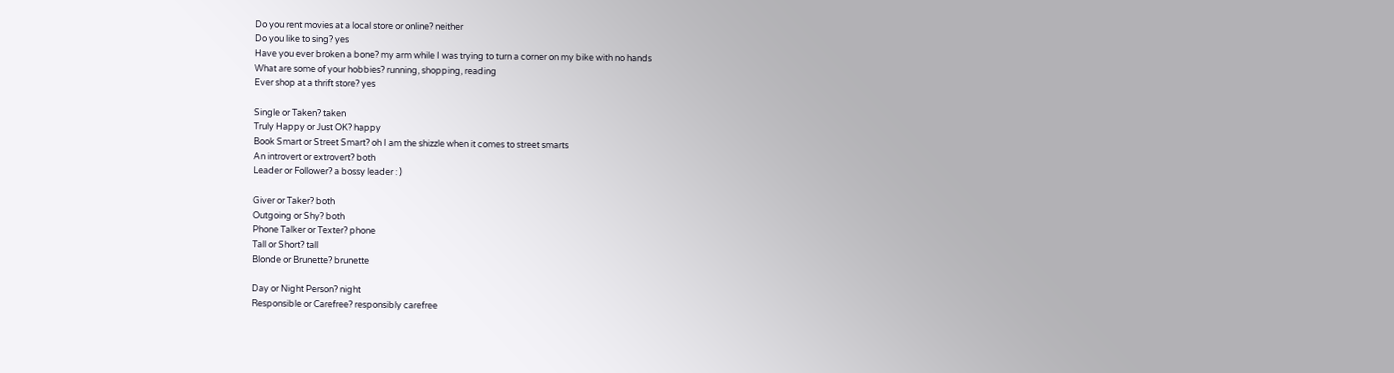Do you rent movies at a local store or online? neither
Do you like to sing? yes
Have you ever broken a bone? my arm while I was trying to turn a corner on my bike with no hands
What are some of your hobbies? running, shopping, reading
Ever shop at a thrift store? yes

Single or Taken? taken
Truly Happy or Just OK? happy
Book Smart or Street Smart? oh I am the shizzle when it comes to street smarts
An introvert or extrovert? both
Leader or Follower? a bossy leader : )

Giver or Taker? both
Outgoing or Shy? both
Phone Talker or Texter? phone
Tall or Short? tall
Blonde or Brunette? brunette

Day or Night Person? night
Responsible or Carefree? responsibly carefree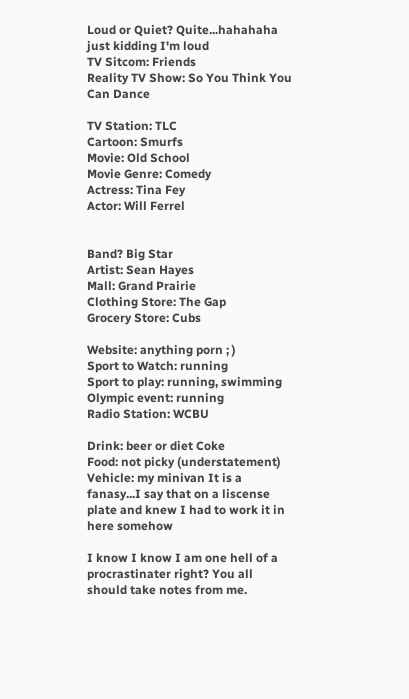Loud or Quiet? Quite...hahahaha just kidding I'm loud
TV Sitcom: Friends
Reality TV Show: So You Think You Can Dance

TV Station: TLC
Cartoon: Smurfs
Movie: Old School
Movie Genre: Comedy
Actress: Tina Fey
Actor: Will Ferrel


Band? Big Star
Artist: Sean Hayes
Mall: Grand Prairie
Clothing Store: The Gap
Grocery Store: Cubs

Website: anything porn ; )
Sport to Watch: running
Sport to play: running, swimming
Olympic event: running
Radio Station: WCBU

Drink: beer or diet Coke
Food: not picky (understatement)
Vehicle: my minivan It is a fanasy...I say that on a liscense plate and knew I had to work it in here somehow

I know I know I am one hell of a procrastinater right? You all should take notes from me.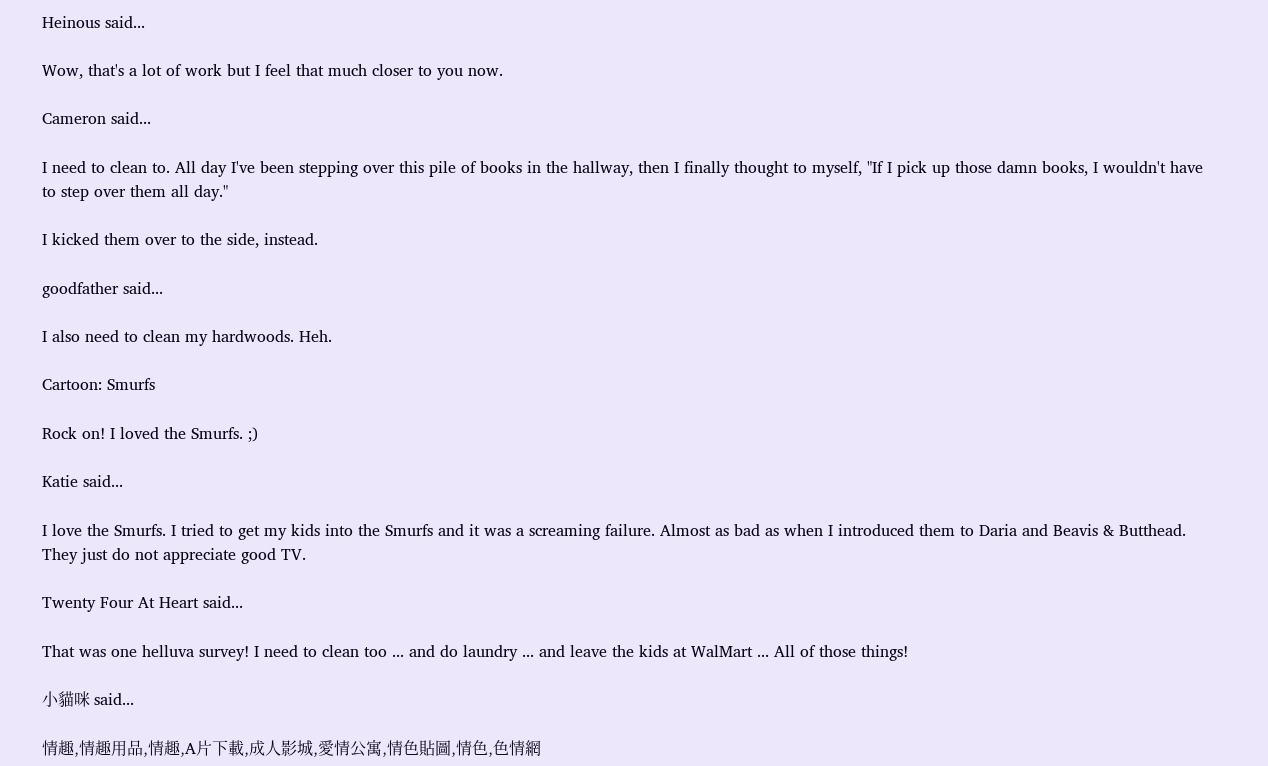Heinous said...

Wow, that's a lot of work but I feel that much closer to you now.

Cameron said...

I need to clean to. All day I've been stepping over this pile of books in the hallway, then I finally thought to myself, "If I pick up those damn books, I wouldn't have to step over them all day."

I kicked them over to the side, instead.

goodfather said...

I also need to clean my hardwoods. Heh.

Cartoon: Smurfs

Rock on! I loved the Smurfs. ;)

Katie said...

I love the Smurfs. I tried to get my kids into the Smurfs and it was a screaming failure. Almost as bad as when I introduced them to Daria and Beavis & Butthead. They just do not appreciate good TV.

Twenty Four At Heart said...

That was one helluva survey! I need to clean too ... and do laundry ... and leave the kids at WalMart ... All of those things!

小貓咪 said...

情趣,情趣用品,情趣,A片下載,成人影城,愛情公寓,情色貼圖,情色,色情網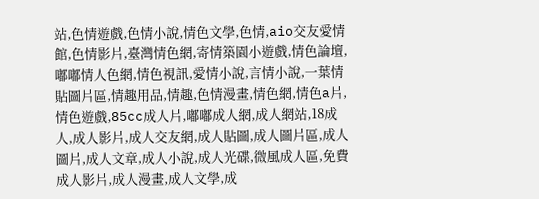站,色情遊戲,色情小說,情色文學,色情,aio交友愛情館,色情影片,臺灣情色網,寄情築園小遊戲,情色論壇,嘟嘟情人色網,情色視訊,愛情小說,言情小說,一葉情貼圖片區,情趣用品,情趣,色情漫畫,情色網,情色a片,情色遊戲,85cc成人片,嘟嘟成人網,成人網站,18成人,成人影片,成人交友網,成人貼圖,成人圖片區,成人圖片,成人文章,成人小說,成人光碟,微風成人區,免費成人影片,成人漫畫,成人文學,成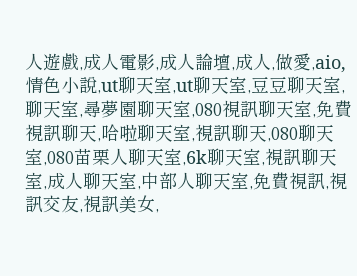人遊戲,成人電影,成人論壇,成人,做愛,aio,情色小說,ut聊天室,ut聊天室,豆豆聊天室,聊天室,尋夢園聊天室,080視訊聊天室,免費視訊聊天,哈啦聊天室,視訊聊天,080聊天室,080苗栗人聊天室,6k聊天室,視訊聊天室,成人聊天室,中部人聊天室,免費視訊,視訊交友,視訊美女,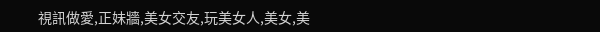視訊做愛,正妹牆,美女交友,玩美女人,美女,美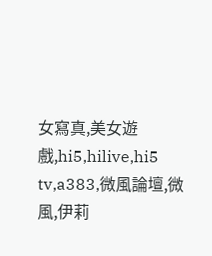女寫真,美女遊戲,hi5,hilive,hi5 tv,a383,微風論壇,微風,伊莉